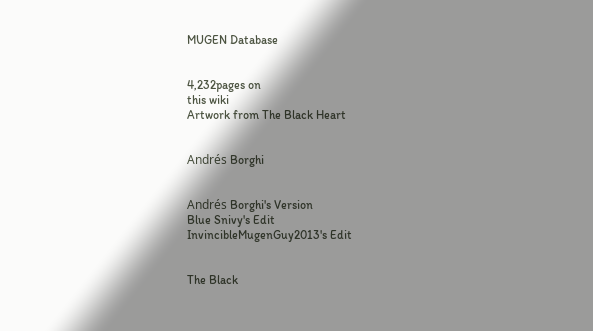MUGEN Database


4,232pages on
this wiki
Artwork from The Black Heart


Andrés Borghi


Andrés Borghi's Version
Blue Snivy's Edit
InvincibleMugenGuy2013's Edit


The Black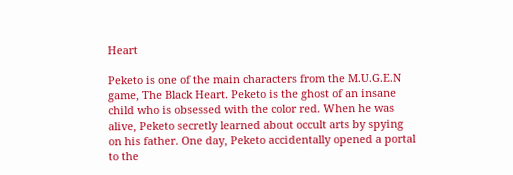Heart

Peketo is one of the main characters from the M.U.G.E.N game, The Black Heart. Peketo is the ghost of an insane child who is obsessed with the color red. When he was alive, Peketo secretly learned about occult arts by spying on his father. One day, Peketo accidentally opened a portal to the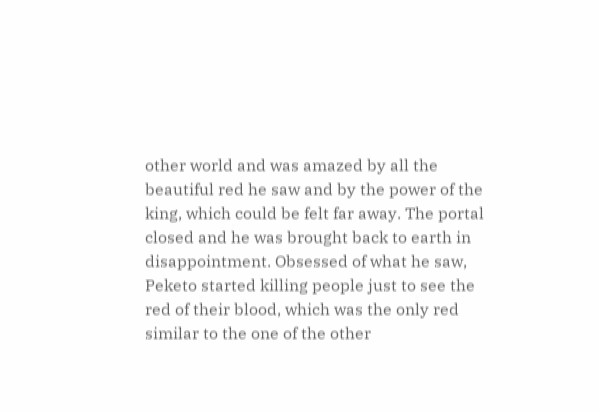other world and was amazed by all the beautiful red he saw and by the power of the king, which could be felt far away. The portal closed and he was brought back to earth in disappointment. Obsessed of what he saw, Peketo started killing people just to see the red of their blood, which was the only red similar to the one of the other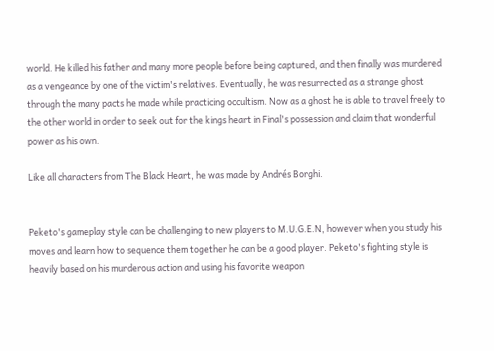world. He killed his father and many more people before being captured, and then finally was murdered as a vengeance by one of the victim's relatives. Eventually, he was resurrected as a strange ghost through the many pacts he made while practicing occultism. Now as a ghost he is able to travel freely to the other world in order to seek out for the kings heart in Final's possession and claim that wonderful power as his own.

Like all characters from The Black Heart, he was made by Andrés Borghi.


Peketo's gameplay style can be challenging to new players to M.U.G.E.N, however when you study his moves and learn how to sequence them together he can be a good player. Peketo's fighting style is heavily based on his murderous action and using his favorite weapon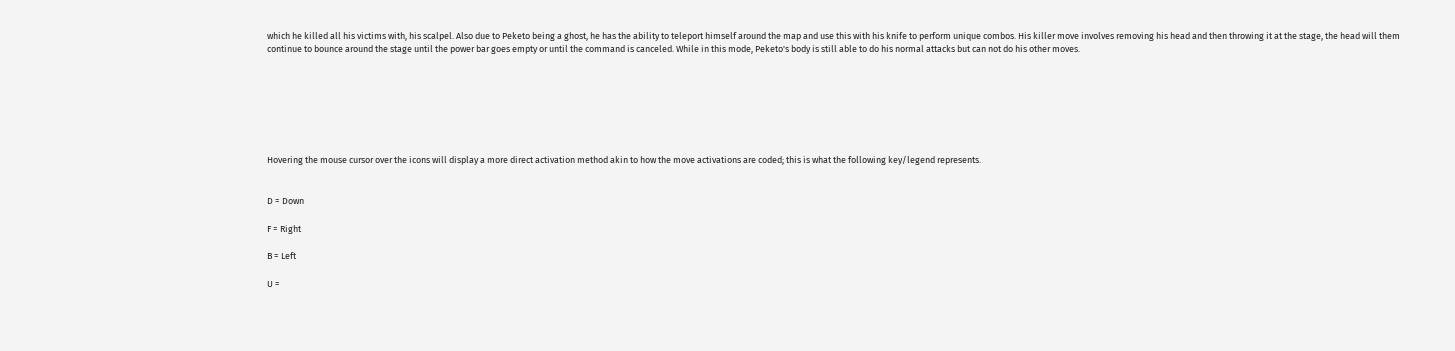which he killed all his victims with, his scalpel. Also due to Peketo being a ghost, he has the ability to teleport himself around the map and use this with his knife to perform unique combos. His killer move involves removing his head and then throwing it at the stage, the head will them continue to bounce around the stage until the power bar goes empty or until the command is canceled. While in this mode, Peketo's body is still able to do his normal attacks but can not do his other moves.







Hovering the mouse cursor over the icons will display a more direct activation method akin to how the move activations are coded; this is what the following key/legend represents.


D = Down

F = Right

B = Left

U =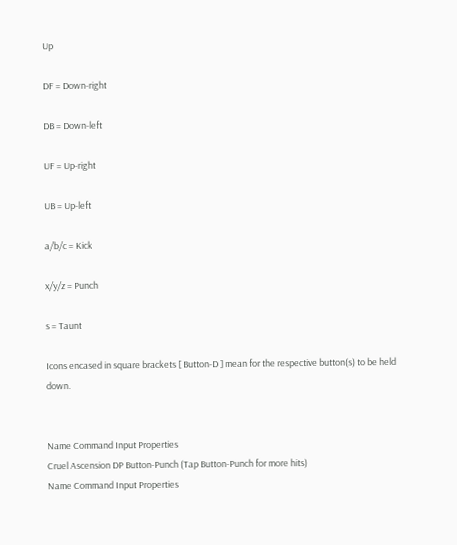Up

DF = Down-right

DB = Down-left

UF = Up-right

UB = Up-left

a/b/c = Kick

x/y/z = Punch

s = Taunt

Icons encased in square brackets [ Button-D ] mean for the respective button(s) to be held down.


Name Command Input Properties
Cruel Ascension DP Button-Punch (Tap Button-Punch for more hits)
Name Command Input Properties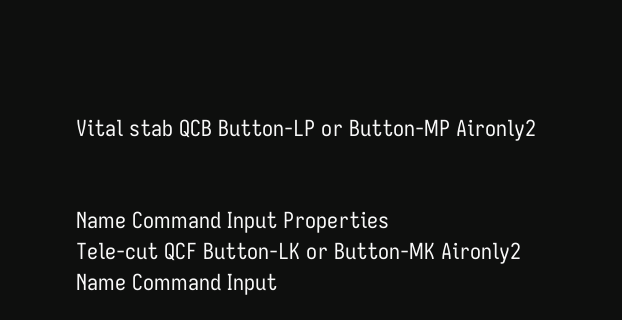Vital stab QCB Button-LP or Button-MP Aironly2


Name Command Input Properties
Tele-cut QCF Button-LK or Button-MK Aironly2
Name Command Input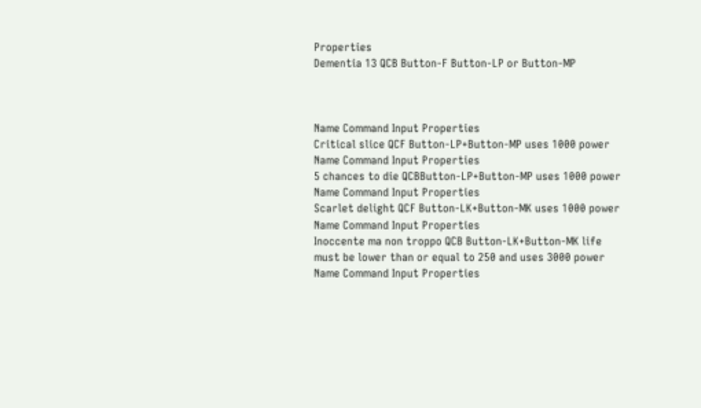Properties
Dementia 13 QCB Button-F Button-LP or Button-MP



Name Command Input Properties
Critical slice QCF Button-LP+Button-MP uses 1000 power
Name Command Input Properties
5 chances to die QCBButton-LP+Button-MP uses 1000 power
Name Command Input Properties
Scarlet delight QCF Button-LK+Button-MK uses 1000 power
Name Command Input Properties
Inoccente ma non troppo QCB Button-LK+Button-MK life must be lower than or equal to 250 and uses 3000 power
Name Command Input Properties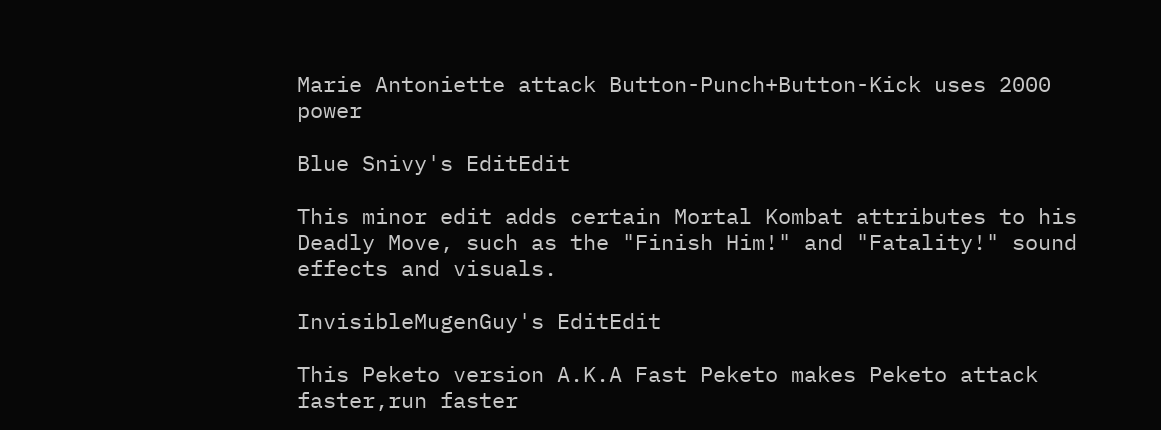Marie Antoniette attack Button-Punch+Button-Kick uses 2000 power

Blue Snivy's EditEdit

This minor edit adds certain Mortal Kombat attributes to his Deadly Move, such as the "Finish Him!" and "Fatality!" sound effects and visuals.

InvisibleMugenGuy's EditEdit

This Peketo version A.K.A Fast Peketo makes Peketo attack faster,run faster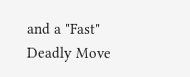and a "Fast" Deadly Move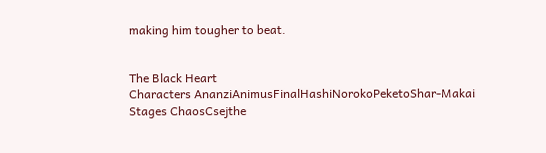making him tougher to beat.


The Black Heart
Characters AnanziAnimusFinalHashiNorokoPeketoShar-Makai
Stages ChaosCsejthe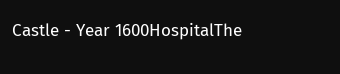Castle - Year 1600HospitalThe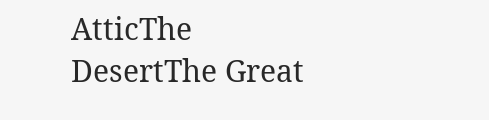AtticThe DesertThe Great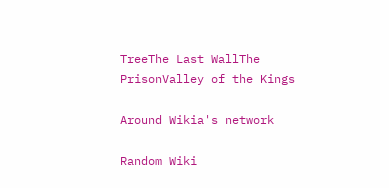TreeThe Last WallThe PrisonValley of the Kings

Around Wikia's network

Random Wiki